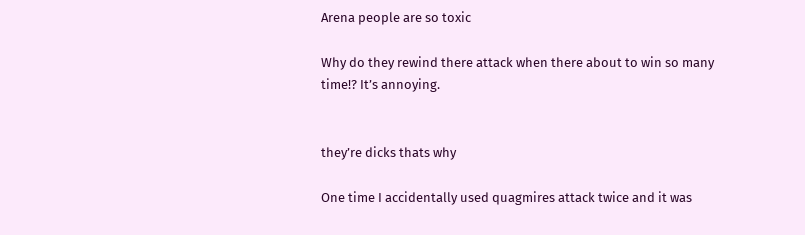Arena people are so toxic

Why do they rewind there attack when there about to win so many time!? It’s annoying.


they’re dicks thats why

One time I accidentally used quagmires attack twice and it was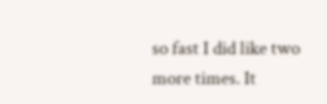so fast I did like two more times. It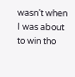wasn’t when I was about to win tho